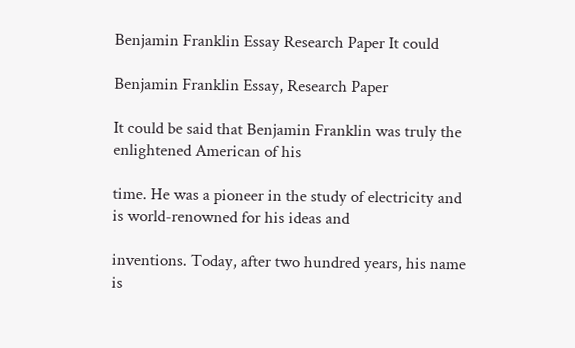Benjamin Franklin Essay Research Paper It could

Benjamin Franklin Essay, Research Paper

It could be said that Benjamin Franklin was truly the enlightened American of his

time. He was a pioneer in the study of electricity and is world-renowned for his ideas and

inventions. Today, after two hundred years, his name is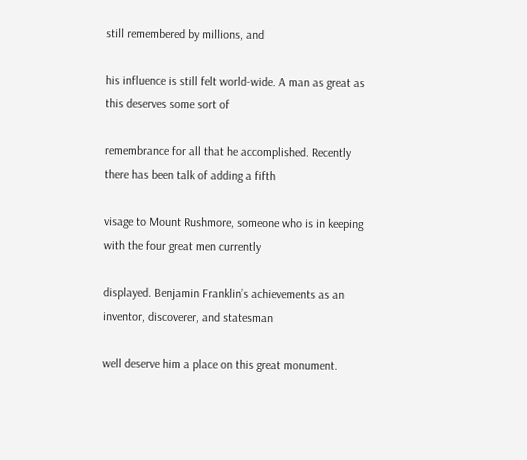still remembered by millions, and

his influence is still felt world-wide. A man as great as this deserves some sort of

remembrance for all that he accomplished. Recently there has been talk of adding a fifth

visage to Mount Rushmore, someone who is in keeping with the four great men currently

displayed. Benjamin Franklin’s achievements as an inventor, discoverer, and statesman

well deserve him a place on this great monument.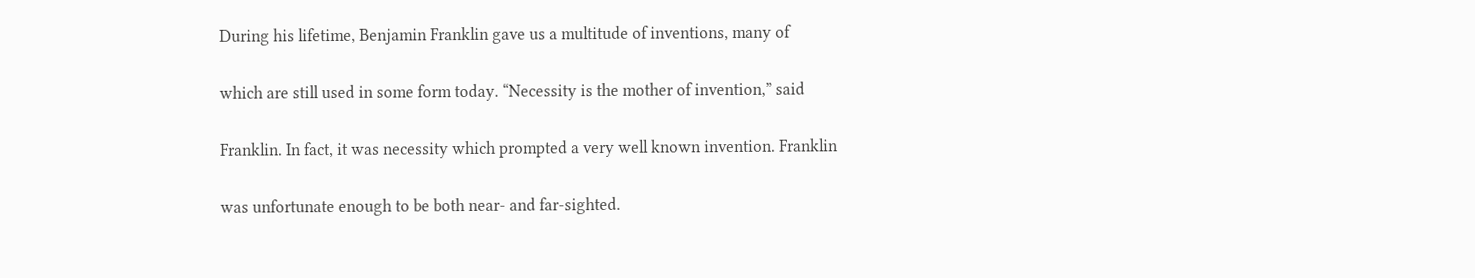During his lifetime, Benjamin Franklin gave us a multitude of inventions, many of

which are still used in some form today. “Necessity is the mother of invention,” said

Franklin. In fact, it was necessity which prompted a very well known invention. Franklin

was unfortunate enough to be both near- and far-sighted.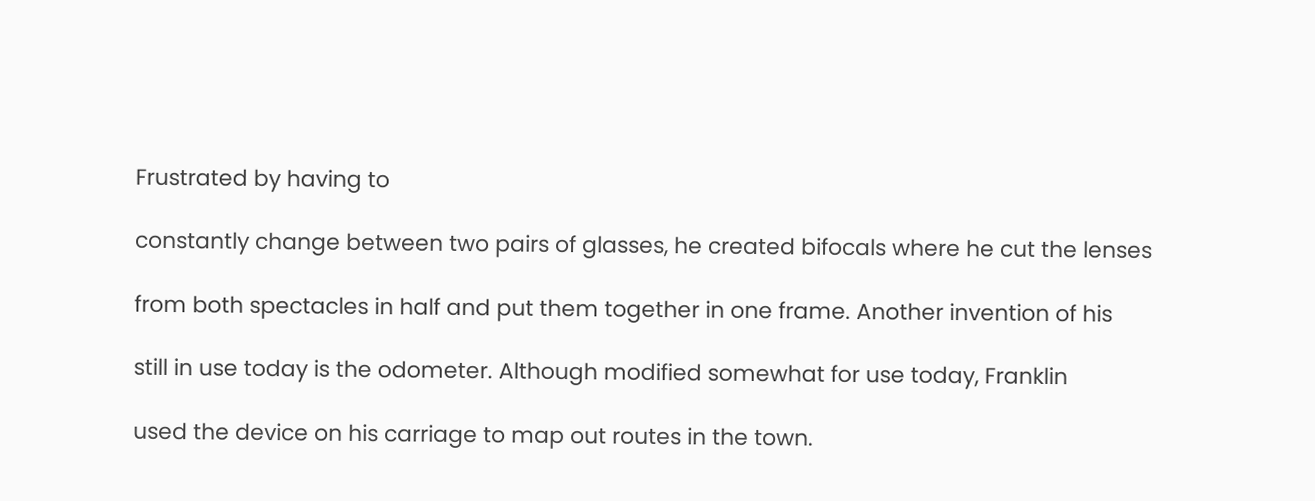Frustrated by having to

constantly change between two pairs of glasses, he created bifocals where he cut the lenses

from both spectacles in half and put them together in one frame. Another invention of his

still in use today is the odometer. Although modified somewhat for use today, Franklin

used the device on his carriage to map out routes in the town.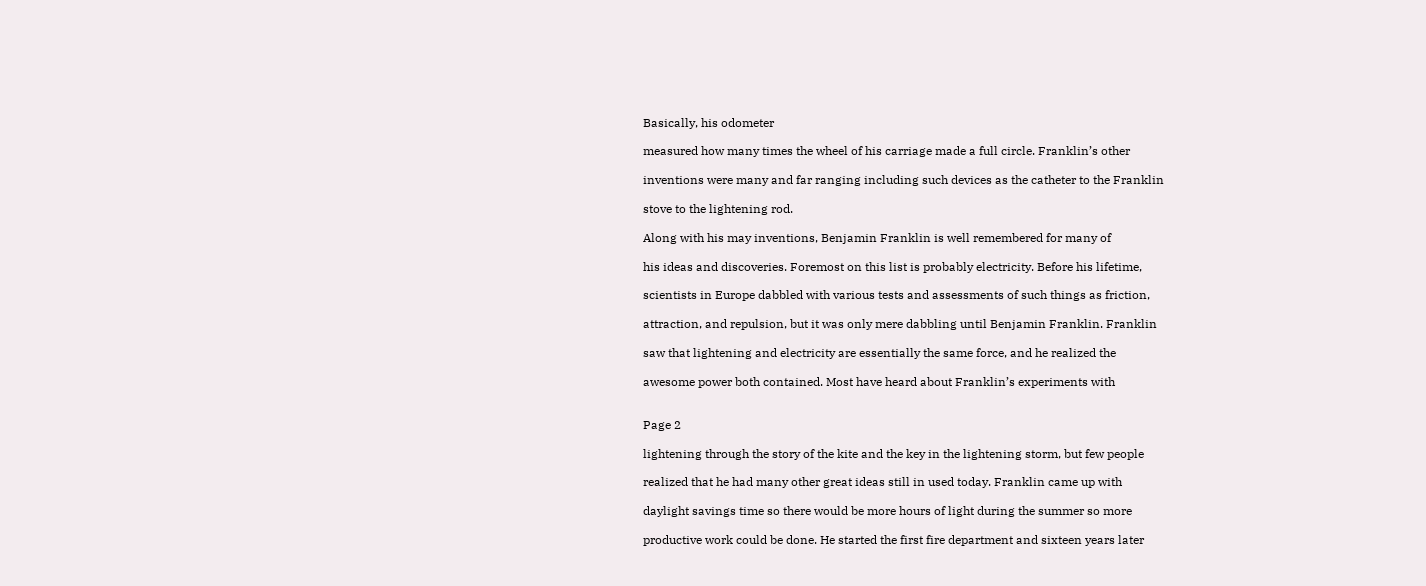Basically, his odometer

measured how many times the wheel of his carriage made a full circle. Franklin’s other

inventions were many and far ranging including such devices as the catheter to the Franklin

stove to the lightening rod.

Along with his may inventions, Benjamin Franklin is well remembered for many of

his ideas and discoveries. Foremost on this list is probably electricity. Before his lifetime,

scientists in Europe dabbled with various tests and assessments of such things as friction,

attraction, and repulsion, but it was only mere dabbling until Benjamin Franklin. Franklin

saw that lightening and electricity are essentially the same force, and he realized the

awesome power both contained. Most have heard about Franklin’s experiments with


Page 2

lightening through the story of the kite and the key in the lightening storm, but few people

realized that he had many other great ideas still in used today. Franklin came up with

daylight savings time so there would be more hours of light during the summer so more

productive work could be done. He started the first fire department and sixteen years later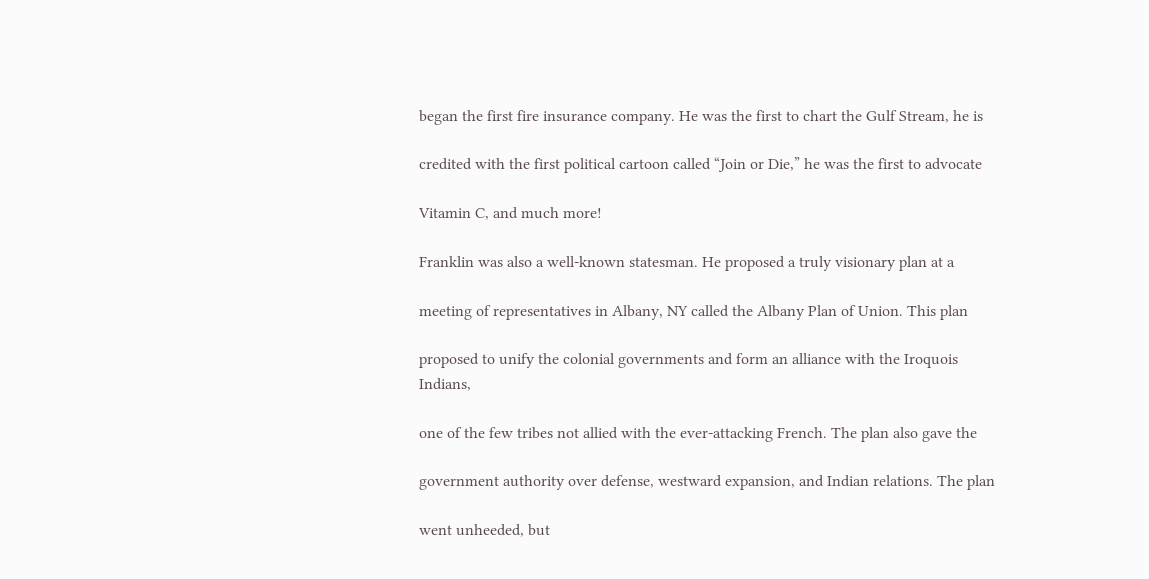began the first fire insurance company. He was the first to chart the Gulf Stream, he is

credited with the first political cartoon called “Join or Die,” he was the first to advocate

Vitamin C, and much more!

Franklin was also a well-known statesman. He proposed a truly visionary plan at a

meeting of representatives in Albany, NY called the Albany Plan of Union. This plan

proposed to unify the colonial governments and form an alliance with the Iroquois Indians,

one of the few tribes not allied with the ever-attacking French. The plan also gave the

government authority over defense, westward expansion, and Indian relations. The plan

went unheeded, but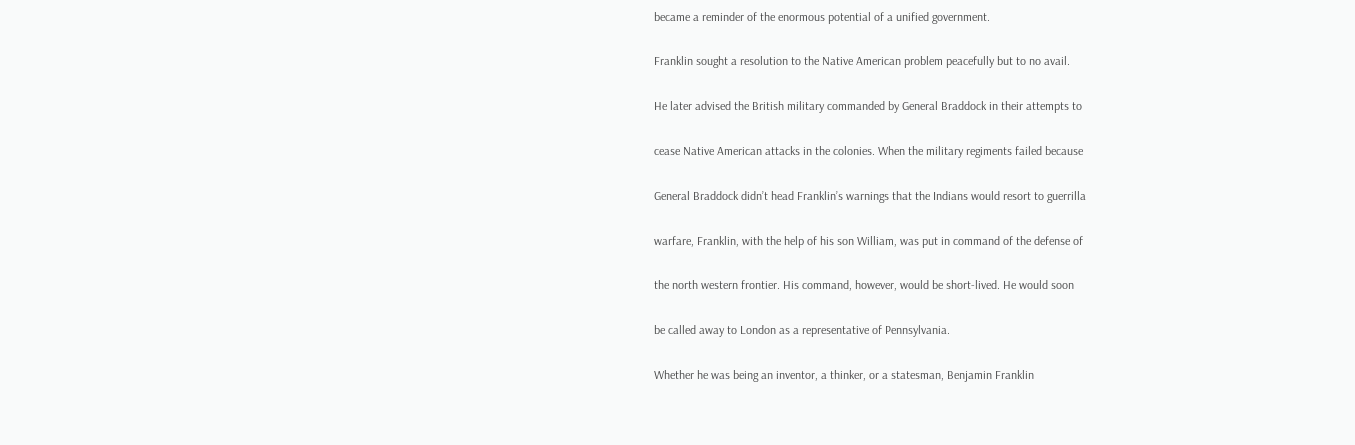became a reminder of the enormous potential of a unified government.

Franklin sought a resolution to the Native American problem peacefully but to no avail.

He later advised the British military commanded by General Braddock in their attempts to

cease Native American attacks in the colonies. When the military regiments failed because

General Braddock didn’t head Franklin’s warnings that the Indians would resort to guerrilla

warfare, Franklin, with the help of his son William, was put in command of the defense of

the north western frontier. His command, however, would be short-lived. He would soon

be called away to London as a representative of Pennsylvania.

Whether he was being an inventor, a thinker, or a statesman, Benjamin Franklin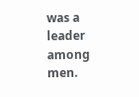was a leader among men.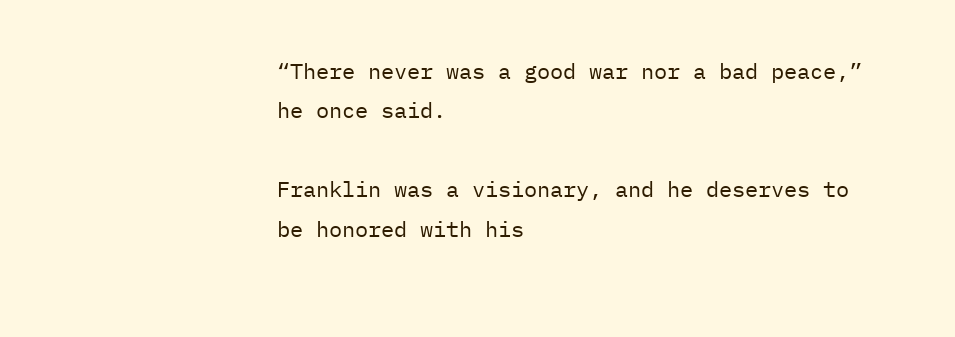“There never was a good war nor a bad peace,” he once said.

Franklin was a visionary, and he deserves to be honored with his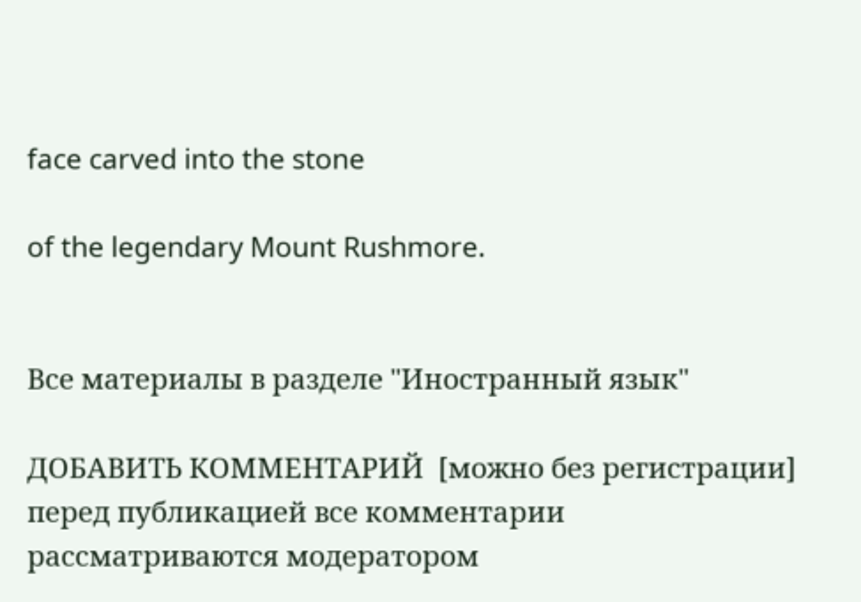face carved into the stone

of the legendary Mount Rushmore.


Все материалы в разделе "Иностранный язык"

ДОБАВИТЬ КОММЕНТАРИЙ  [можно без регистрации]
перед публикацией все комментарии рассматриваются модератором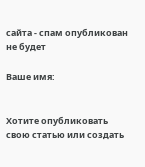сайта - спам опубликован не будет

Ваше имя:


Хотите опубликовать свою статью или создать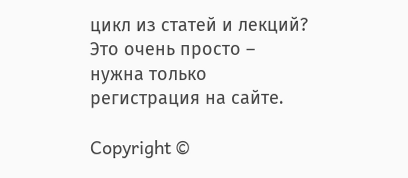цикл из статей и лекций?
Это очень просто – нужна только регистрация на сайте.

Copyright ©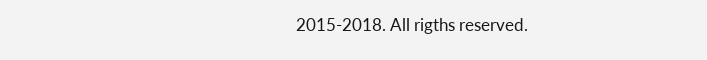2015-2018. All rigths reserved.